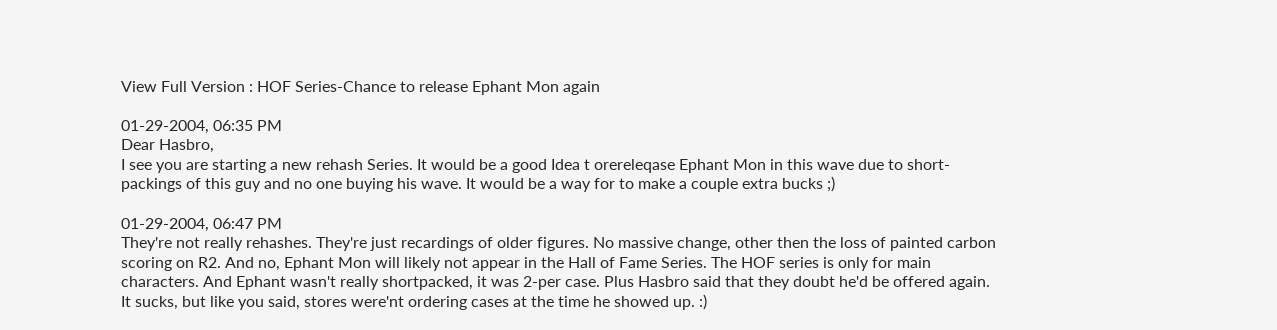View Full Version : HOF Series-Chance to release Ephant Mon again

01-29-2004, 06:35 PM
Dear Hasbro,
I see you are starting a new rehash Series. It would be a good Idea t orereleqase Ephant Mon in this wave due to short-packings of this guy and no one buying his wave. It would be a way for to make a couple extra bucks ;)

01-29-2004, 06:47 PM
They're not really rehashes. They're just recardings of older figures. No massive change, other then the loss of painted carbon scoring on R2. And no, Ephant Mon will likely not appear in the Hall of Fame Series. The HOF series is only for main characters. And Ephant wasn't really shortpacked, it was 2-per case. Plus Hasbro said that they doubt he'd be offered again. It sucks, but like you said, stores were'nt ordering cases at the time he showed up. :)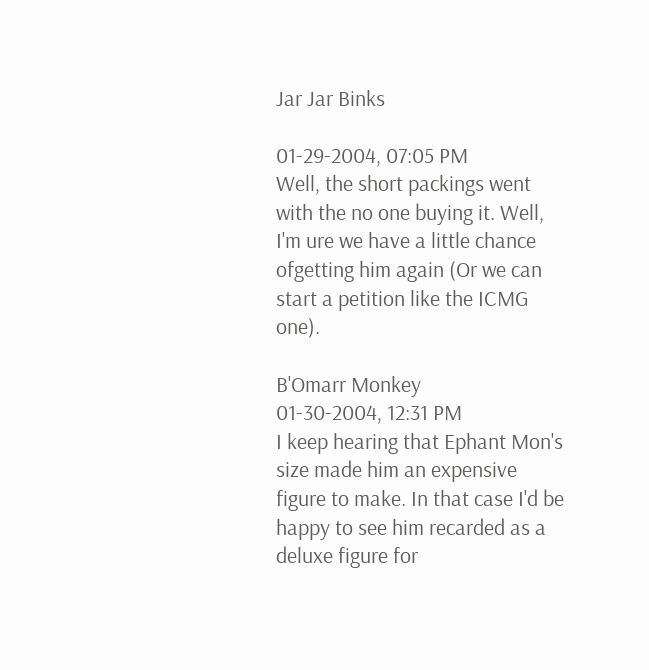Jar Jar Binks

01-29-2004, 07:05 PM
Well, the short packings went with the no one buying it. Well, I'm ure we have a little chance ofgetting him again (Or we can start a petition like the ICMG one).

B'Omarr Monkey
01-30-2004, 12:31 PM
I keep hearing that Ephant Mon's size made him an expensive figure to make. In that case I'd be happy to see him recarded as a deluxe figure for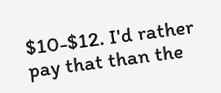$10-$12. I'd rather pay that than the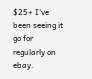$25+ I've been seeing it go for regularly on ebay.